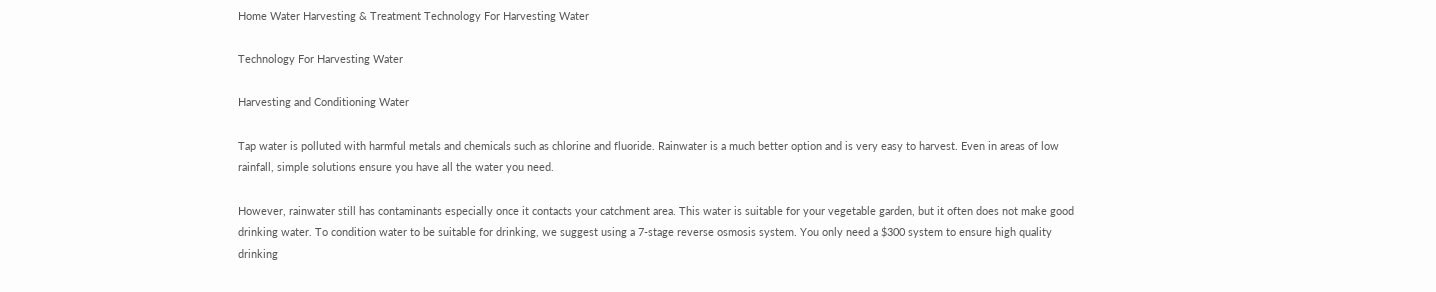Home Water Harvesting & Treatment Technology For Harvesting Water

Technology For Harvesting Water

Harvesting and Conditioning Water

Tap water is polluted with harmful metals and chemicals such as chlorine and fluoride. Rainwater is a much better option and is very easy to harvest. Even in areas of low rainfall, simple solutions ensure you have all the water you need.

However, rainwater still has contaminants especially once it contacts your catchment area. This water is suitable for your vegetable garden, but it often does not make good drinking water. To condition water to be suitable for drinking, we suggest using a 7-stage reverse osmosis system. You only need a $300 system to ensure high quality drinking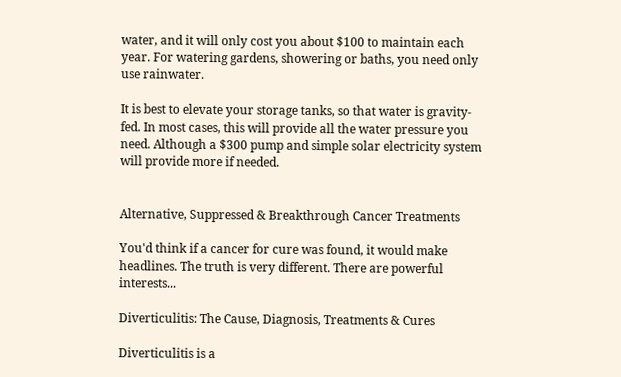water, and it will only cost you about $100 to maintain each year. For watering gardens, showering or baths, you need only use rainwater.

It is best to elevate your storage tanks, so that water is gravity-fed. In most cases, this will provide all the water pressure you need. Although a $300 pump and simple solar electricity system will provide more if needed.


Alternative, Suppressed & Breakthrough Cancer Treatments

You'd think if a cancer for cure was found, it would make headlines. The truth is very different. There are powerful interests...

Diverticulitis: The Cause, Diagnosis, Treatments & Cures

Diverticulitis is a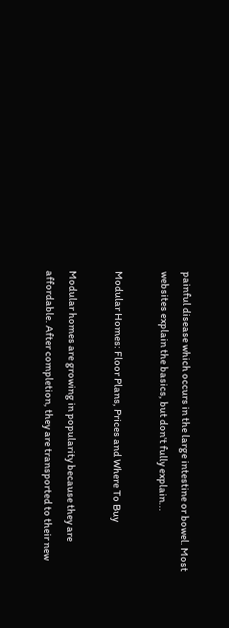painful disease which occurs in the large intestine or bowel. Most websites explain the basics, but don't fully explain...

Modular Homes: Floor Plans, Prices and Where To Buy

Modular homes are growing in popularity because they are affordable. After completion, they are transported to their new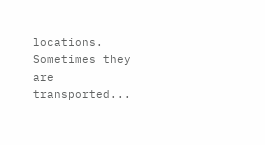locations. Sometimes they are transported...